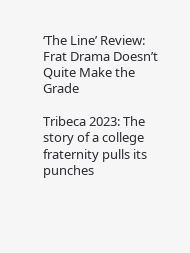‘The Line’ Review: Frat Drama Doesn’t Quite Make the Grade

Tribeca 2023: The story of a college fraternity pulls its punches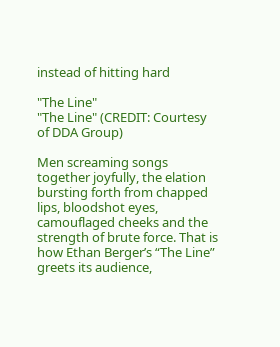instead of hitting hard

"The Line"
"The Line" (CREDIT: Courtesy of DDA Group)

Men screaming songs together joyfully, the elation bursting forth from chapped lips, bloodshot eyes, camouflaged cheeks and the strength of brute force. That is how Ethan Berger’s “The Line” greets its audience,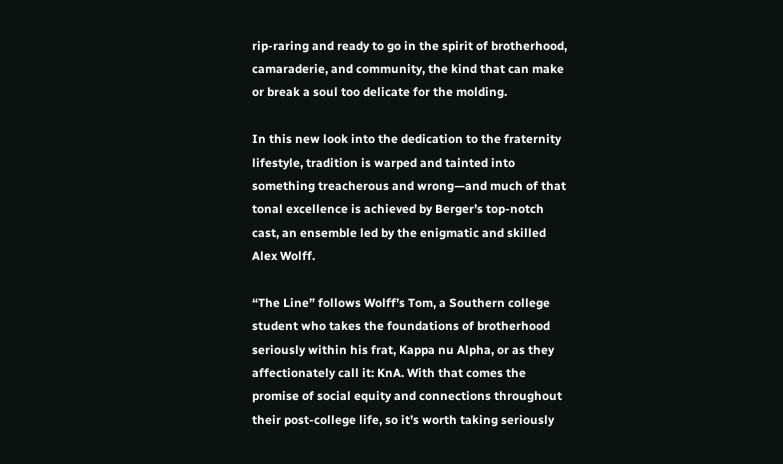rip-raring and ready to go in the spirit of brotherhood, camaraderie, and community, the kind that can make or break a soul too delicate for the molding.

In this new look into the dedication to the fraternity lifestyle, tradition is warped and tainted into something treacherous and wrong—and much of that tonal excellence is achieved by Berger’s top-notch cast, an ensemble led by the enigmatic and skilled Alex Wolff.

“The Line” follows Wolff’s Tom, a Southern college student who takes the foundations of brotherhood seriously within his frat, Kappa nu Alpha, or as they affectionately call it: KnA. With that comes the promise of social equity and connections throughout their post-college life, so it’s worth taking seriously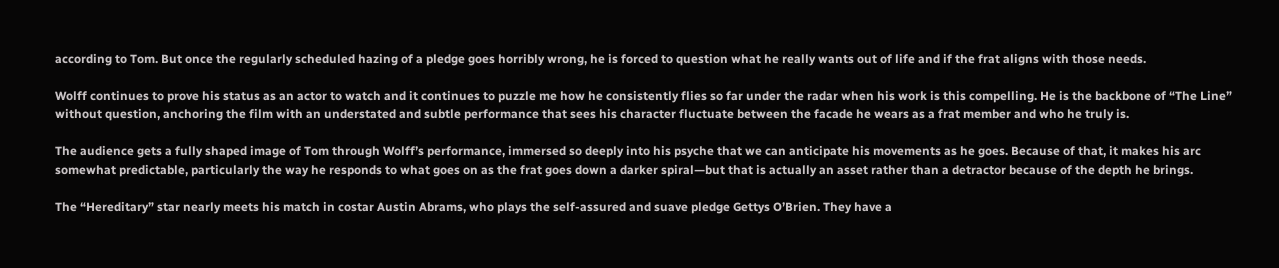according to Tom. But once the regularly scheduled hazing of a pledge goes horribly wrong, he is forced to question what he really wants out of life and if the frat aligns with those needs.

Wolff continues to prove his status as an actor to watch and it continues to puzzle me how he consistently flies so far under the radar when his work is this compelling. He is the backbone of “The Line” without question, anchoring the film with an understated and subtle performance that sees his character fluctuate between the facade he wears as a frat member and who he truly is.

The audience gets a fully shaped image of Tom through Wolff’s performance, immersed so deeply into his psyche that we can anticipate his movements as he goes. Because of that, it makes his arc somewhat predictable, particularly the way he responds to what goes on as the frat goes down a darker spiral—but that is actually an asset rather than a detractor because of the depth he brings.

The “Hereditary” star nearly meets his match in costar Austin Abrams, who plays the self-assured and suave pledge Gettys O’Brien. They have a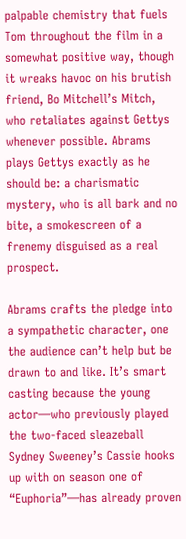palpable chemistry that fuels Tom throughout the film in a somewhat positive way, though it wreaks havoc on his brutish friend, Bo Mitchell’s Mitch, who retaliates against Gettys whenever possible. Abrams plays Gettys exactly as he should be: a charismatic mystery, who is all bark and no bite, a smokescreen of a frenemy disguised as a real prospect.

Abrams crafts the pledge into a sympathetic character, one the audience can’t help but be drawn to and like. It’s smart casting because the young actor—who previously played the two-faced sleazeball Sydney Sweeney’s Cassie hooks up with on season one of “Euphoria”—has already proven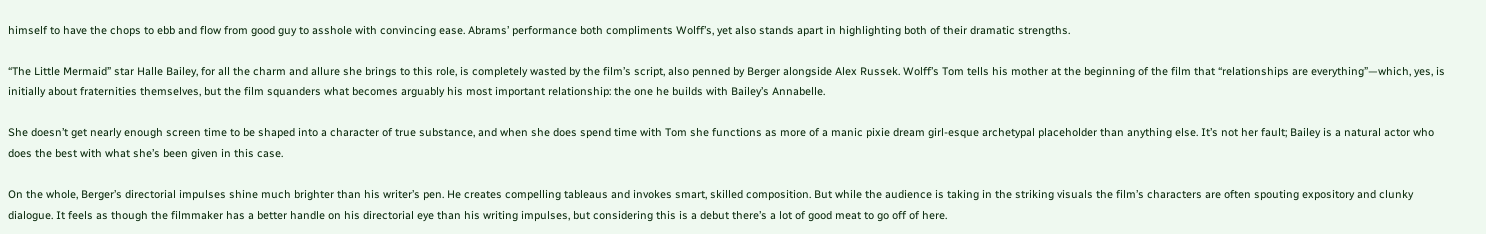himself to have the chops to ebb and flow from good guy to asshole with convincing ease. Abrams’ performance both compliments Wolff’s, yet also stands apart in highlighting both of their dramatic strengths.

“The Little Mermaid” star Halle Bailey, for all the charm and allure she brings to this role, is completely wasted by the film’s script, also penned by Berger alongside Alex Russek. Wolff’s Tom tells his mother at the beginning of the film that “relationships are everything”—which, yes, is initially about fraternities themselves, but the film squanders what becomes arguably his most important relationship: the one he builds with Bailey’s Annabelle.

She doesn’t get nearly enough screen time to be shaped into a character of true substance, and when she does spend time with Tom she functions as more of a manic pixie dream girl-esque archetypal placeholder than anything else. It’s not her fault; Bailey is a natural actor who does the best with what she’s been given in this case.

On the whole, Berger’s directorial impulses shine much brighter than his writer’s pen. He creates compelling tableaus and invokes smart, skilled composition. But while the audience is taking in the striking visuals the film’s characters are often spouting expository and clunky dialogue. It feels as though the filmmaker has a better handle on his directorial eye than his writing impulses, but considering this is a debut there’s a lot of good meat to go off of here.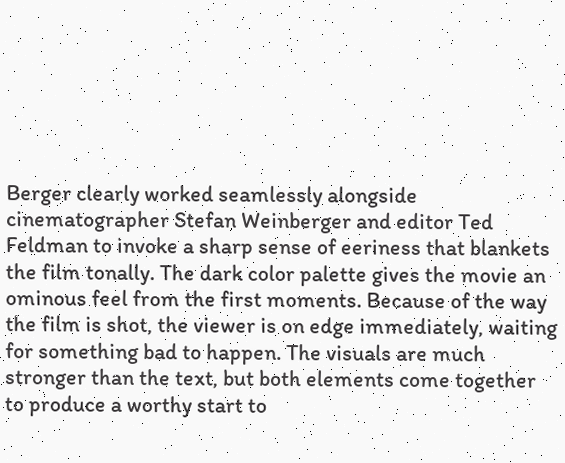Berger clearly worked seamlessly alongside cinematographer Stefan Weinberger and editor Ted Feldman to invoke a sharp sense of eeriness that blankets the film tonally. The dark color palette gives the movie an ominous feel from the first moments. Because of the way the film is shot, the viewer is on edge immediately, waiting for something bad to happen. The visuals are much stronger than the text, but both elements come together to produce a worthy start to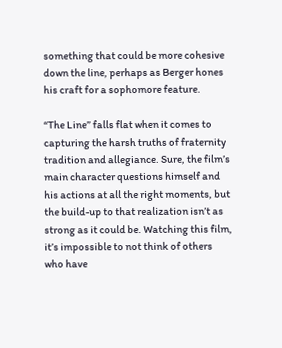something that could be more cohesive down the line, perhaps as Berger hones his craft for a sophomore feature.

“The Line” falls flat when it comes to capturing the harsh truths of fraternity tradition and allegiance. Sure, the film’s main character questions himself and his actions at all the right moments, but the build-up to that realization isn’t as strong as it could be. Watching this film, it’s impossible to not think of others who have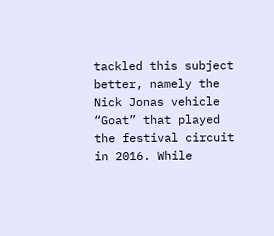tackled this subject better, namely the Nick Jonas vehicle “Goat” that played the festival circuit in 2016. While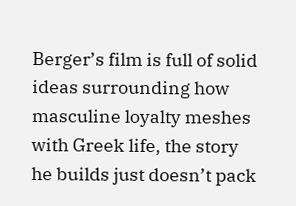Berger’s film is full of solid ideas surrounding how masculine loyalty meshes with Greek life, the story he builds just doesn’t pack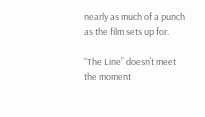nearly as much of a punch as the film sets up for.

“The Line” doesn’t meet the moment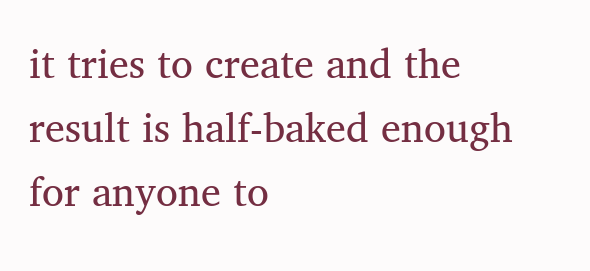it tries to create and the result is half-baked enough for anyone to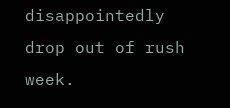disappointedly drop out of rush week.